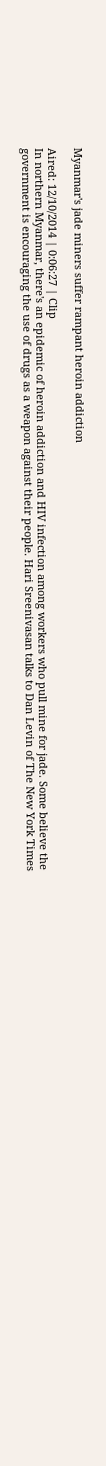Myanmar's jade miners suffer rampant heroin addiction

Aired: 12/10/2014 | 0:06:27 | Clip
In northern Myanmar, there's an epidemic of heroin addiction and HIV infection among workers who pull mine for jade. Some believe the government is encouraging the use of drugs as a weapon against their people. Hari Sreenivasan talks to Dan Levin of The New York Times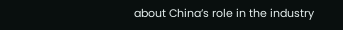about China’s role in the industry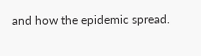and how the epidemic spread.